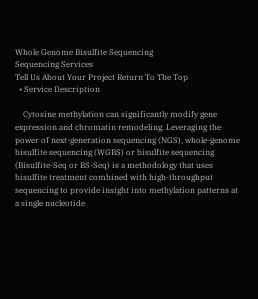Whole Genome Bisulfite Sequencing
Sequencing Services
Tell Us About Your Project Return To The Top
  • Service Description

    Cytosine methylation can significantly modify gene expression and chromatin remodeling. Leveraging the power of next-generation sequencing (NGS), whole-genome bisulfite sequencing (WGBS) or bisulfite sequencing (Bisulfite-Seq or BS-Seq) is a methodology that uses bisulfite treatment combined with high-throughput sequencing to provide insight into methylation patterns at a single nucleotide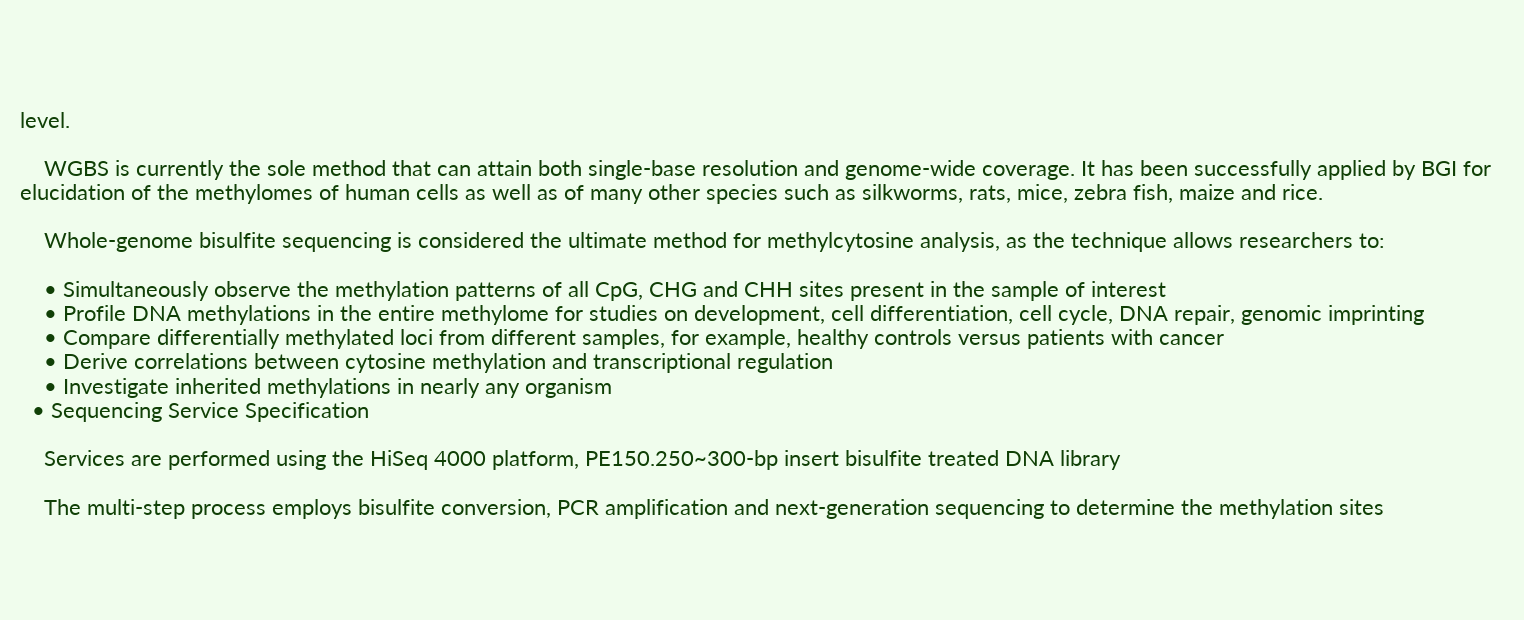level.

    WGBS is currently the sole method that can attain both single-base resolution and genome-wide coverage. It has been successfully applied by BGI for elucidation of the methylomes of human cells as well as of many other species such as silkworms, rats, mice, zebra fish, maize and rice.

    Whole-genome bisulfite sequencing is considered the ultimate method for methylcytosine analysis, as the technique allows researchers to:

    • Simultaneously observe the methylation patterns of all CpG, CHG and CHH sites present in the sample of interest
    • Profile DNA methylations in the entire methylome for studies on development, cell differentiation, cell cycle, DNA repair, genomic imprinting
    • Compare differentially methylated loci from different samples, for example, healthy controls versus patients with cancer
    • Derive correlations between cytosine methylation and transcriptional regulation
    • Investigate inherited methylations in nearly any organism
  • Sequencing Service Specification

    Services are performed using the HiSeq 4000 platform, PE150.250~300-bp insert bisulfite treated DNA library

    The multi-step process employs bisulfite conversion, PCR amplification and next-generation sequencing to determine the methylation sites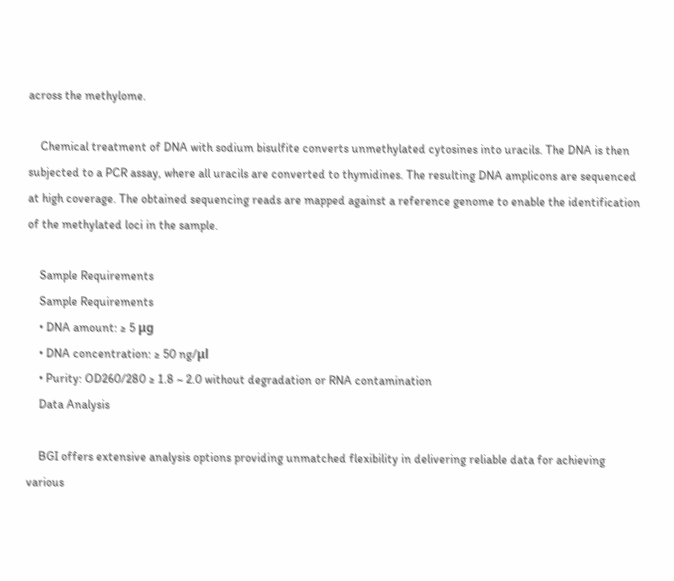across the methylome.

    Chemical treatment of DNA with sodium bisulfite converts unmethylated cytosines into uracils. The DNA is then subjected to a PCR assay, where all uracils are converted to thymidines. The resulting DNA amplicons are sequenced at high coverage. The obtained sequencing reads are mapped against a reference genome to enable the identification of the methylated loci in the sample.

    Sample Requirements
    Sample Requirements
    • DNA amount: ≥ 5 μg
    • DNA concentration: ≥ 50 ng/μl
    • Purity: OD260/280 ≥ 1.8 ~ 2.0 without degradation or RNA contamination
    Data Analysis

    BGI offers extensive analysis options providing unmatched flexibility in delivering reliable data for achieving various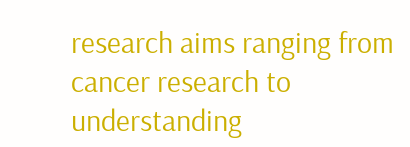research aims ranging from cancer research to understanding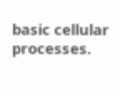basic cellular processes.